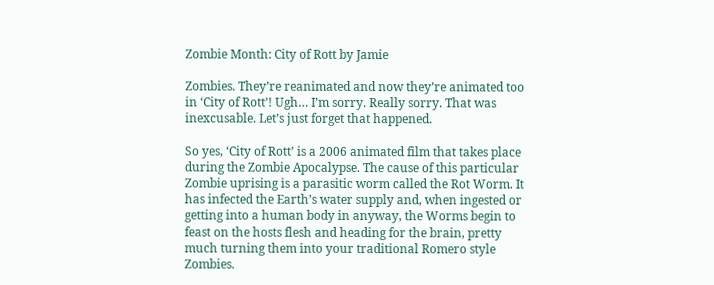Zombie Month: City of Rott by Jamie

Zombies. They’re reanimated and now they’re animated too in ‘City of Rott’! Ugh… I’m sorry. Really sorry. That was inexcusable. Let’s just forget that happened.

So yes, ‘City of Rott’ is a 2006 animated film that takes place during the Zombie Apocalypse. The cause of this particular Zombie uprising is a parasitic worm called the Rot Worm. It has infected the Earth’s water supply and, when ingested or getting into a human body in anyway, the Worms begin to feast on the hosts flesh and heading for the brain, pretty much turning them into your traditional Romero style Zombies.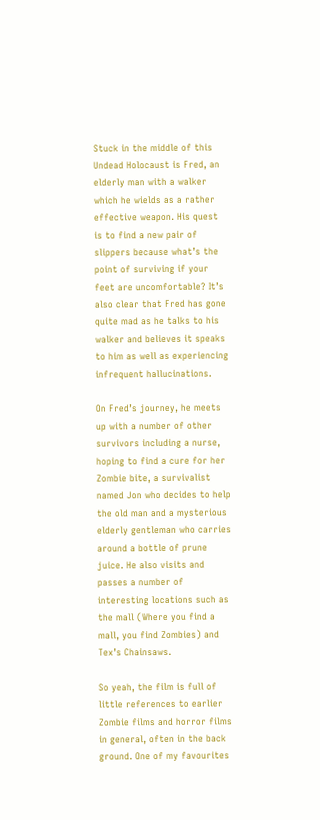Stuck in the middle of this Undead Holocaust is Fred, an elderly man with a walker which he wields as a rather effective weapon. His quest is to find a new pair of slippers because what’s the point of surviving if your feet are uncomfortable? It’s also clear that Fred has gone quite mad as he talks to his walker and believes it speaks to him as well as experiencing infrequent hallucinations.

On Fred’s journey, he meets up with a number of other survivors including a nurse, hoping to find a cure for her Zombie bite, a survivalist named Jon who decides to help the old man and a mysterious elderly gentleman who carries around a bottle of prune juice. He also visits and passes a number of interesting locations such as the mall (Where you find a mall, you find Zombies) and Tex’s Chainsaws.

So yeah, the film is full of little references to earlier Zombie films and horror films in general, often in the back ground. One of my favourites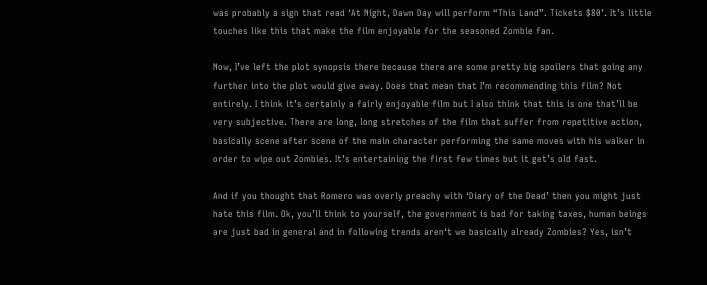was probably a sign that read ‘At Night, Dawn Day will perform “This Land”. Tickets $80’. It’s little touches like this that make the film enjoyable for the seasoned Zombie fan.

Now, I’ve left the plot synopsis there because there are some pretty big spoilers that going any further into the plot would give away. Does that mean that I’m recommending this film? Not entirely. I think it’s certainly a fairly enjoyable film but I also think that this is one that’ll be very subjective. There are long, long stretches of the film that suffer from repetitive action, basically scene after scene of the main character performing the same moves with his walker in order to wipe out Zombies. It’s entertaining the first few times but it get’s old fast.

And if you thought that Romero was overly preachy with ‘Diary of the Dead’ then you might just hate this film. Ok, you’ll think to yourself, the government is bad for taking taxes, human beings are just bad in general and in following trends aren‘t we basically already Zombies? Yes, isn’t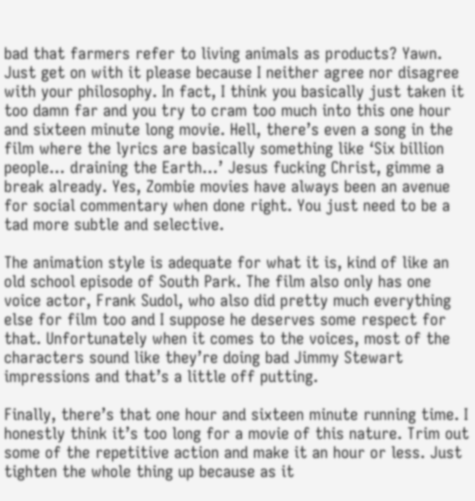bad that farmers refer to living animals as products? Yawn. Just get on with it please because I neither agree nor disagree with your philosophy. In fact, I think you basically just taken it too damn far and you try to cram too much into this one hour and sixteen minute long movie. Hell, there’s even a song in the film where the lyrics are basically something like ‘Six billion people… draining the Earth…’ Jesus fucking Christ, gimme a break already. Yes, Zombie movies have always been an avenue for social commentary when done right. You just need to be a tad more subtle and selective.

The animation style is adequate for what it is, kind of like an old school episode of South Park. The film also only has one voice actor, Frank Sudol, who also did pretty much everything else for film too and I suppose he deserves some respect for that. Unfortunately when it comes to the voices, most of the characters sound like they’re doing bad Jimmy Stewart impressions and that’s a little off putting.

Finally, there’s that one hour and sixteen minute running time. I honestly think it’s too long for a movie of this nature. Trim out some of the repetitive action and make it an hour or less. Just tighten the whole thing up because as it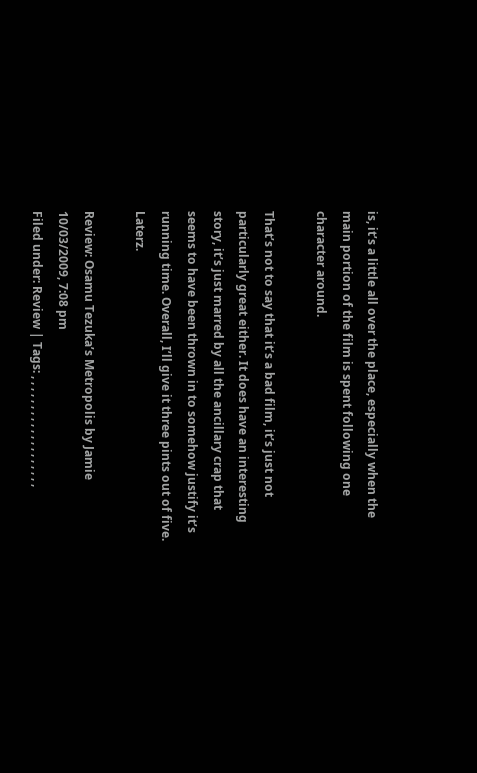is, it’s a little all over the place, especially when the main portion of the film is spent following one character around.

That’s not to say that it’s a bad film, it’s just not particularly great either. It does have an interesting story, it’s just marred by all the ancillary crap that seems to have been thrown in to somehow justify it’s running time. Overall, I’ll give it three pints out of five. Laterz.

Review: Osamu Tezuka’s Metropolis by Jamie
10/03/2009, 7:08 pm
Filed under: Review | Tags: , , , , , , , , , , , , , , , , , , ,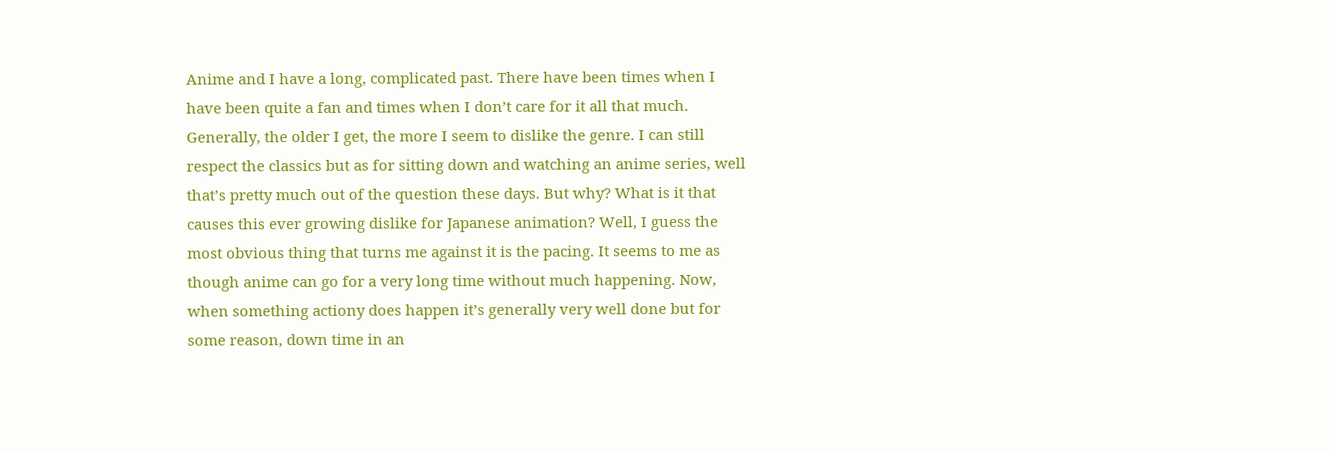Anime and I have a long, complicated past. There have been times when I have been quite a fan and times when I don’t care for it all that much. Generally, the older I get, the more I seem to dislike the genre. I can still respect the classics but as for sitting down and watching an anime series, well that’s pretty much out of the question these days. But why? What is it that causes this ever growing dislike for Japanese animation? Well, I guess the most obvious thing that turns me against it is the pacing. It seems to me as though anime can go for a very long time without much happening. Now, when something actiony does happen it’s generally very well done but for some reason, down time in an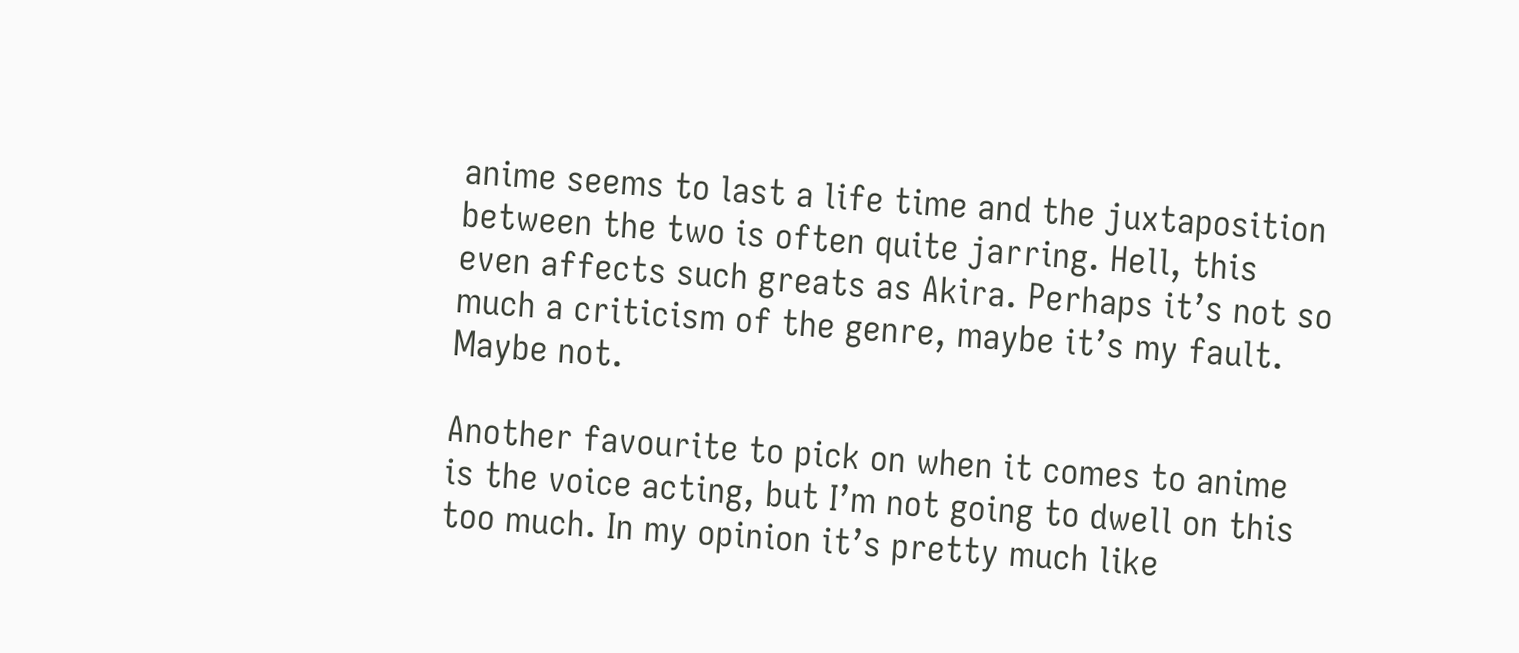anime seems to last a life time and the juxtaposition between the two is often quite jarring. Hell, this even affects such greats as Akira. Perhaps it’s not so much a criticism of the genre, maybe it’s my fault. Maybe not.

Another favourite to pick on when it comes to anime is the voice acting, but I’m not going to dwell on this too much. In my opinion it’s pretty much like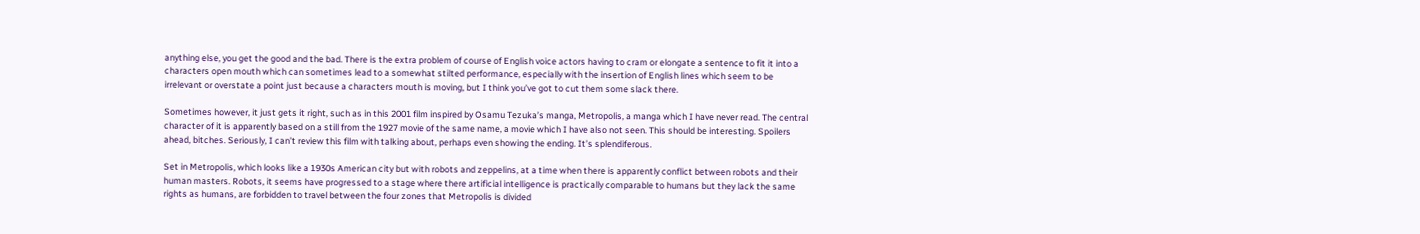anything else, you get the good and the bad. There is the extra problem of course of English voice actors having to cram or elongate a sentence to fit it into a characters open mouth which can sometimes lead to a somewhat stilted performance, especially with the insertion of English lines which seem to be irrelevant or overstate a point just because a characters mouth is moving, but I think you’ve got to cut them some slack there.

Sometimes however, it just gets it right, such as in this 2001 film inspired by Osamu Tezuka’s manga, Metropolis, a manga which I have never read. The central character of it is apparently based on a still from the 1927 movie of the same name, a movie which I have also not seen. This should be interesting. Spoilers ahead, bitches. Seriously, I can’t review this film with talking about, perhaps even showing the ending. It’s splendiferous.

Set in Metropolis, which looks like a 1930s American city but with robots and zeppelins, at a time when there is apparently conflict between robots and their human masters. Robots, it seems have progressed to a stage where there artificial intelligence is practically comparable to humans but they lack the same rights as humans, are forbidden to travel between the four zones that Metropolis is divided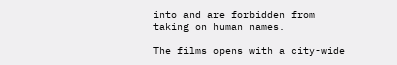into and are forbidden from taking on human names.

The films opens with a city-wide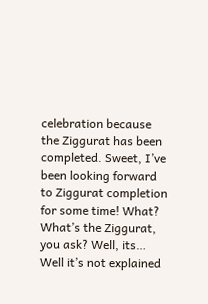celebration because the Ziggurat has been completed. Sweet, I’ve been looking forward to Ziggurat completion for some time! What? What’s the Ziggurat, you ask? Well, its… Well it’s not explained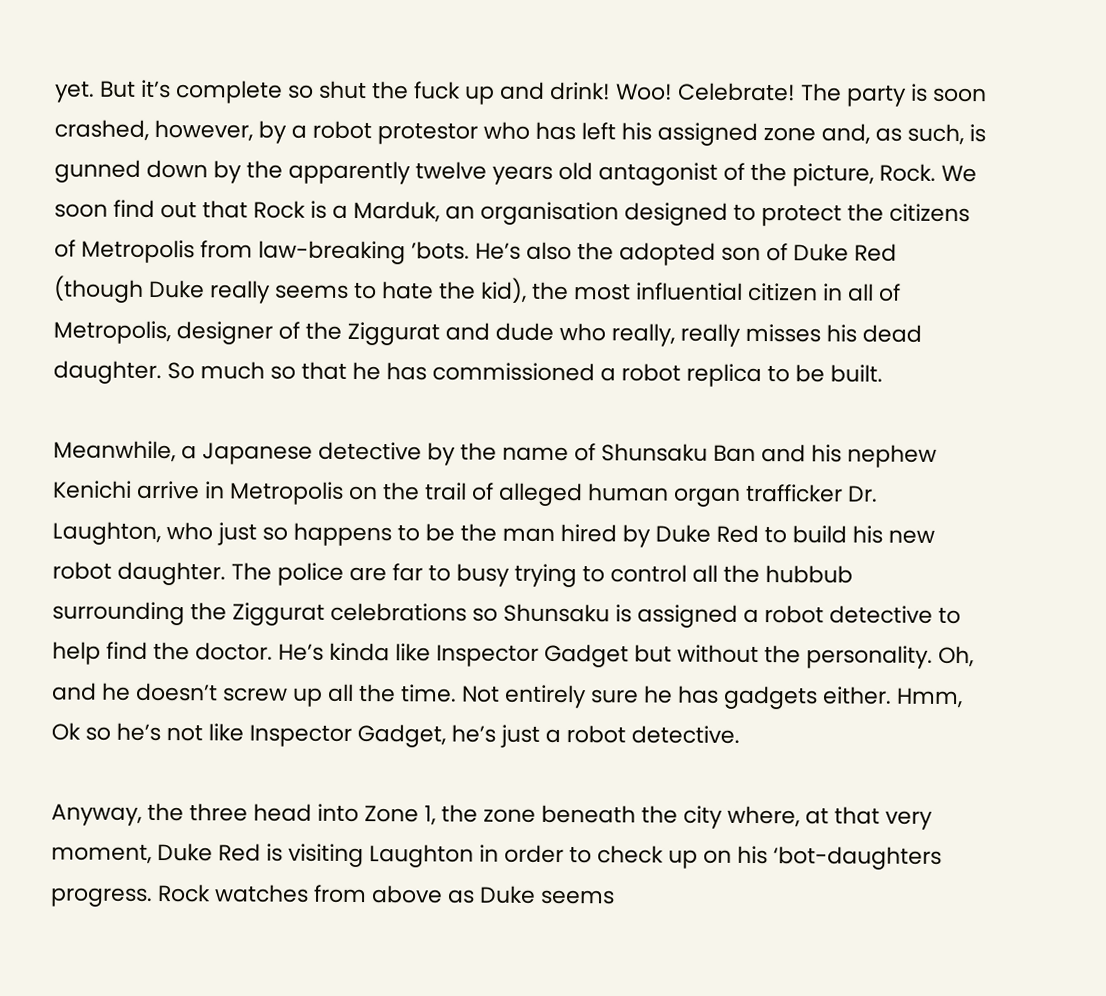yet. But it’s complete so shut the fuck up and drink! Woo! Celebrate! The party is soon crashed, however, by a robot protestor who has left his assigned zone and, as such, is gunned down by the apparently twelve years old antagonist of the picture, Rock. We soon find out that Rock is a Marduk, an organisation designed to protect the citizens of Metropolis from law-breaking ’bots. He’s also the adopted son of Duke Red (though Duke really seems to hate the kid), the most influential citizen in all of Metropolis, designer of the Ziggurat and dude who really, really misses his dead daughter. So much so that he has commissioned a robot replica to be built.

Meanwhile, a Japanese detective by the name of Shunsaku Ban and his nephew Kenichi arrive in Metropolis on the trail of alleged human organ trafficker Dr. Laughton, who just so happens to be the man hired by Duke Red to build his new robot daughter. The police are far to busy trying to control all the hubbub surrounding the Ziggurat celebrations so Shunsaku is assigned a robot detective to help find the doctor. He’s kinda like Inspector Gadget but without the personality. Oh, and he doesn’t screw up all the time. Not entirely sure he has gadgets either. Hmm, Ok so he’s not like Inspector Gadget, he’s just a robot detective.

Anyway, the three head into Zone 1, the zone beneath the city where, at that very moment, Duke Red is visiting Laughton in order to check up on his ‘bot-daughters progress. Rock watches from above as Duke seems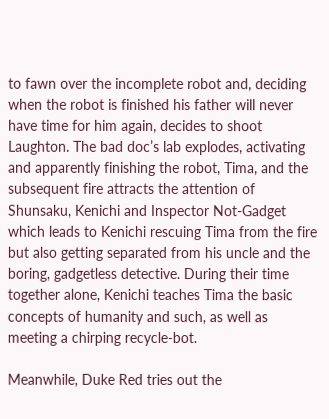to fawn over the incomplete robot and, deciding when the robot is finished his father will never have time for him again, decides to shoot Laughton. The bad doc’s lab explodes, activating and apparently finishing the robot, Tima, and the subsequent fire attracts the attention of Shunsaku, Kenichi and Inspector Not-Gadget which leads to Kenichi rescuing Tima from the fire but also getting separated from his uncle and the boring, gadgetless detective. During their time together alone, Kenichi teaches Tima the basic concepts of humanity and such, as well as meeting a chirping recycle-bot.

Meanwhile, Duke Red tries out the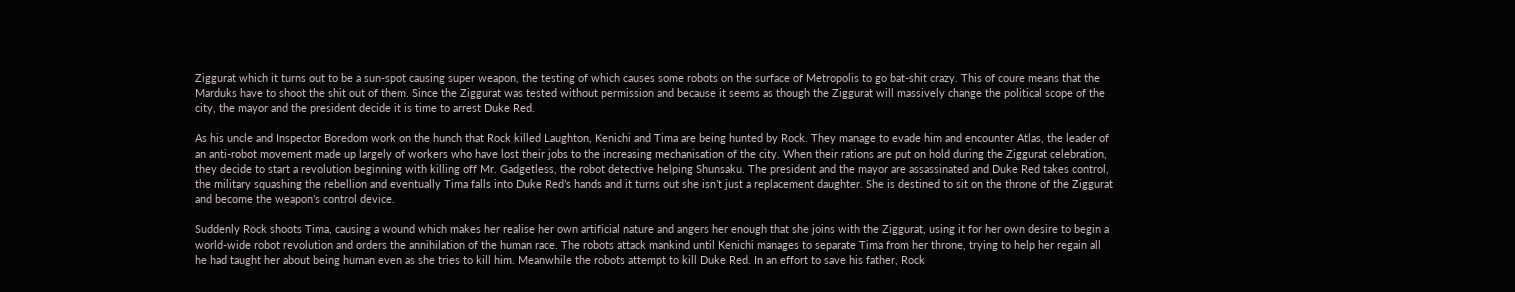Ziggurat which it turns out to be a sun-spot causing super weapon, the testing of which causes some robots on the surface of Metropolis to go bat-shit crazy. This of coure means that the Marduks have to shoot the shit out of them. Since the Ziggurat was tested without permission and because it seems as though the Ziggurat will massively change the political scope of the city, the mayor and the president decide it is time to arrest Duke Red.

As his uncle and Inspector Boredom work on the hunch that Rock killed Laughton, Kenichi and Tima are being hunted by Rock. They manage to evade him and encounter Atlas, the leader of an anti-robot movement made up largely of workers who have lost their jobs to the increasing mechanisation of the city. When their rations are put on hold during the Ziggurat celebration, they decide to start a revolution beginning with killing off Mr. Gadgetless, the robot detective helping Shunsaku. The president and the mayor are assassinated and Duke Red takes control, the military squashing the rebellion and eventually Tima falls into Duke Red’s hands and it turns out she isn’t just a replacement daughter. She is destined to sit on the throne of the Ziggurat and become the weapon’s control device.

Suddenly Rock shoots Tima, causing a wound which makes her realise her own artificial nature and angers her enough that she joins with the Ziggurat, using it for her own desire to begin a world-wide robot revolution and orders the annihilation of the human race. The robots attack mankind until Kenichi manages to separate Tima from her throne, trying to help her regain all he had taught her about being human even as she tries to kill him. Meanwhile the robots attempt to kill Duke Red. In an effort to save his father, Rock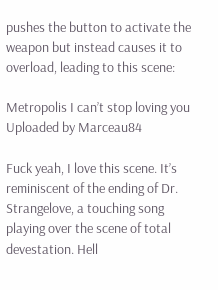pushes the button to activate the weapon but instead causes it to overload, leading to this scene:

Metropolis I can’t stop loving you
Uploaded by Marceau84

Fuck yeah, I love this scene. It’s reminiscent of the ending of Dr. Strangelove, a touching song playing over the scene of total devestation. Hell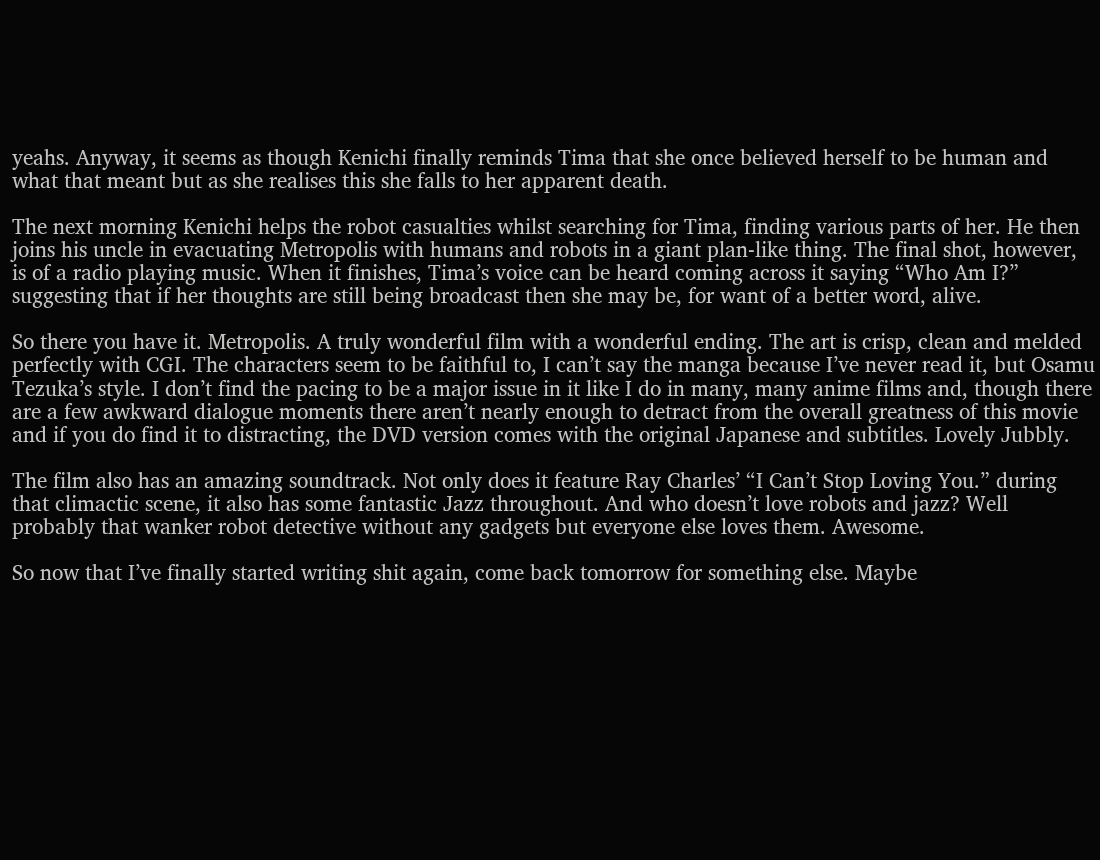yeahs. Anyway, it seems as though Kenichi finally reminds Tima that she once believed herself to be human and what that meant but as she realises this she falls to her apparent death.

The next morning Kenichi helps the robot casualties whilst searching for Tima, finding various parts of her. He then joins his uncle in evacuating Metropolis with humans and robots in a giant plan-like thing. The final shot, however, is of a radio playing music. When it finishes, Tima’s voice can be heard coming across it saying “Who Am I?” suggesting that if her thoughts are still being broadcast then she may be, for want of a better word, alive.

So there you have it. Metropolis. A truly wonderful film with a wonderful ending. The art is crisp, clean and melded perfectly with CGI. The characters seem to be faithful to, I can’t say the manga because I’ve never read it, but Osamu Tezuka’s style. I don’t find the pacing to be a major issue in it like I do in many, many anime films and, though there are a few awkward dialogue moments there aren’t nearly enough to detract from the overall greatness of this movie and if you do find it to distracting, the DVD version comes with the original Japanese and subtitles. Lovely Jubbly.

The film also has an amazing soundtrack. Not only does it feature Ray Charles’ “I Can’t Stop Loving You.” during that climactic scene, it also has some fantastic Jazz throughout. And who doesn’t love robots and jazz? Well probably that wanker robot detective without any gadgets but everyone else loves them. Awesome.

So now that I’ve finally started writing shit again, come back tomorrow for something else. Maybe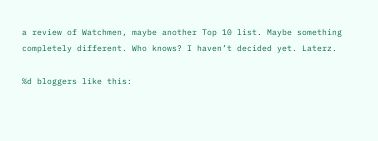a review of Watchmen, maybe another Top 10 list. Maybe something completely different. Who knows? I haven’t decided yet. Laterz.

%d bloggers like this: